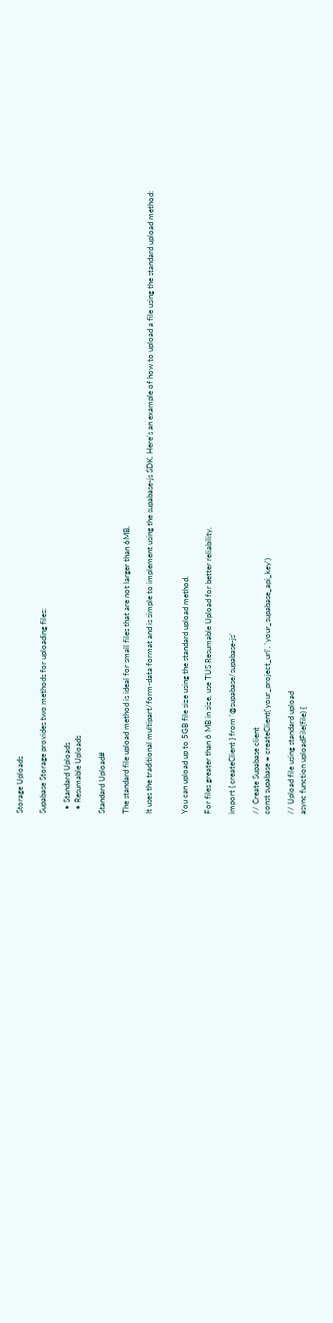Storage Uploads

Supabase Storage provides two methods for uploading files:

  • Standard Uploads
  • Resumable Uploads

Standard Upload#

The standard file upload method is ideal for small files that are not larger than 6MB.

It uses the traditional multipart/form-data format and is simple to implement using the supabase-js SDK. Here's an example of how to upload a file using the standard upload method:


You can upload up to 5GB file size using the standard upload method.

For files greater than 6 MB in size, use TUS Resumable Upload for better reliability.

import { createClient } from '@supabase/supabase-js'

// Create Supabase client
const supabase = createClient('your_project_url', 'your_supabase_api_key')

// Upload file using standard upload
async function uploadFile(file) {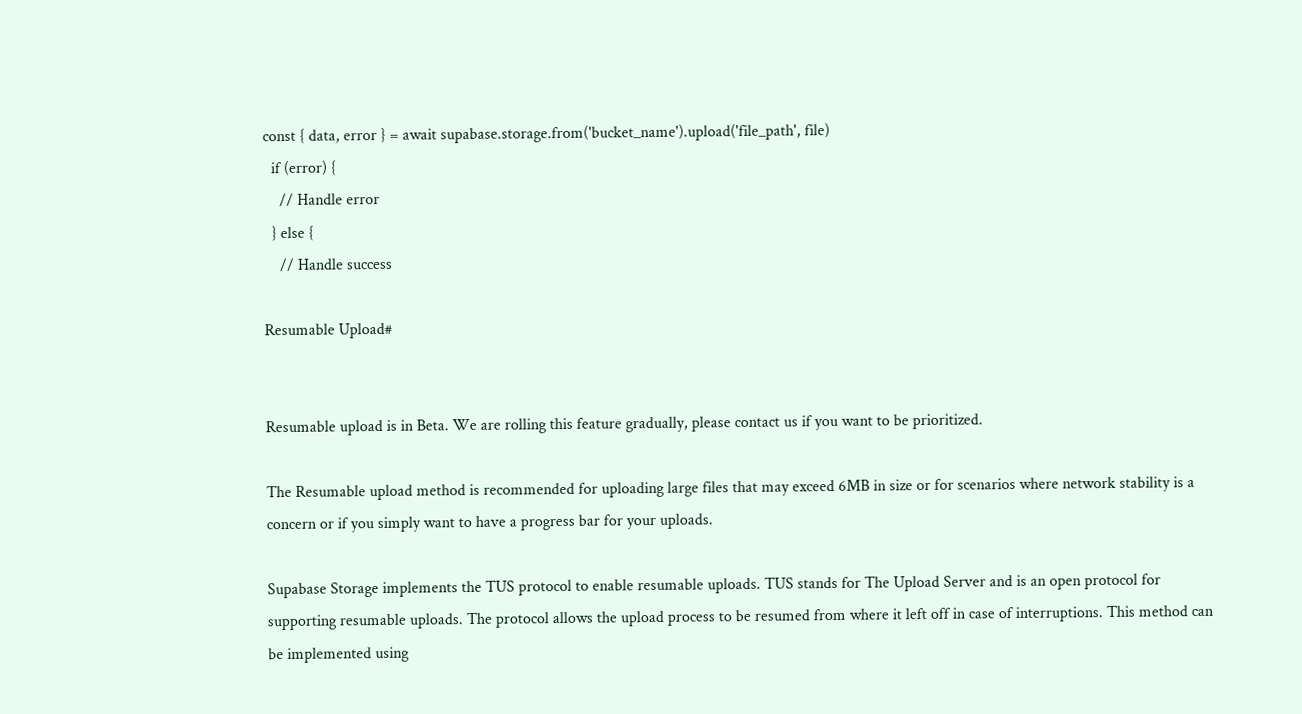const { data, error } = await supabase.storage.from('bucket_name').upload('file_path', file)
  if (error) {
    // Handle error
  } else {
    // Handle success

Resumable Upload#


Resumable upload is in Beta. We are rolling this feature gradually, please contact us if you want to be prioritized.

The Resumable upload method is recommended for uploading large files that may exceed 6MB in size or for scenarios where network stability is a concern or if you simply want to have a progress bar for your uploads.

Supabase Storage implements the TUS protocol to enable resumable uploads. TUS stands for The Upload Server and is an open protocol for supporting resumable uploads. The protocol allows the upload process to be resumed from where it left off in case of interruptions. This method can be implemented using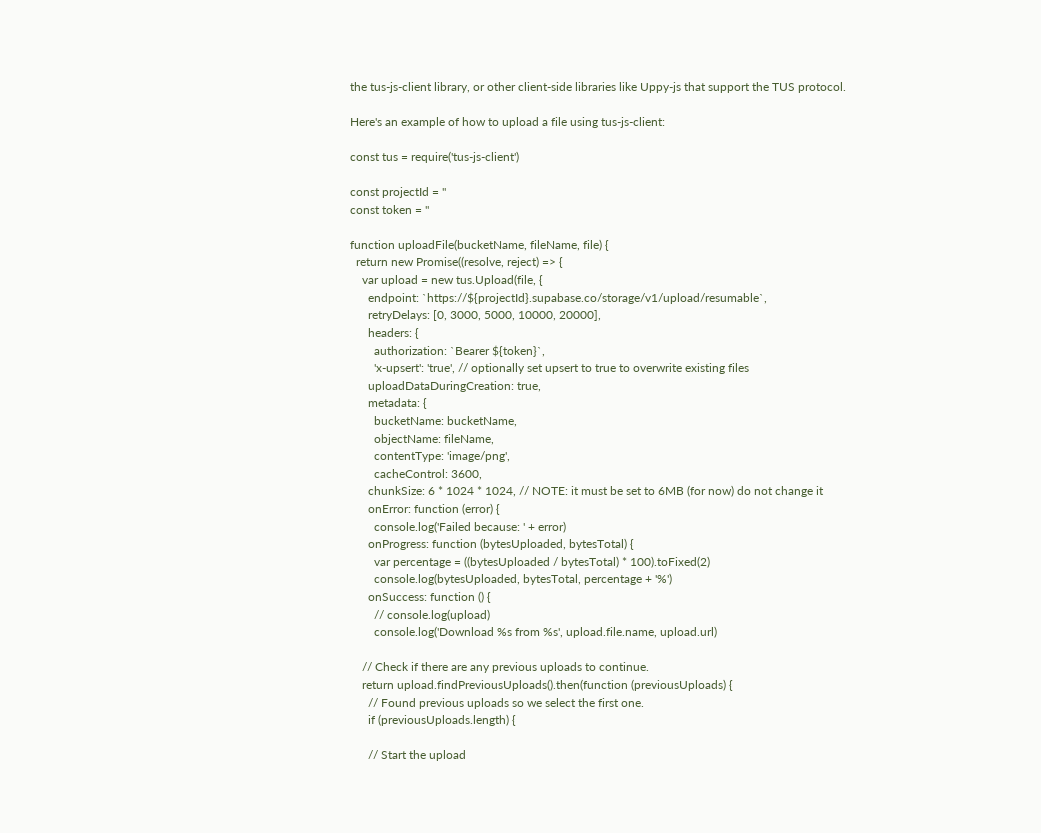the tus-js-client library, or other client-side libraries like Uppy-js that support the TUS protocol.

Here's an example of how to upload a file using tus-js-client:

const tus = require('tus-js-client')

const projectId = ''
const token = ''

function uploadFile(bucketName, fileName, file) {
  return new Promise((resolve, reject) => {
    var upload = new tus.Upload(file, {
      endpoint: `https://${projectId}.supabase.co/storage/v1/upload/resumable`,
      retryDelays: [0, 3000, 5000, 10000, 20000],
      headers: {
        authorization: `Bearer ${token}`,
        'x-upsert': 'true', // optionally set upsert to true to overwrite existing files
      uploadDataDuringCreation: true,
      metadata: {
        bucketName: bucketName,
        objectName: fileName,
        contentType: 'image/png',
        cacheControl: 3600,
      chunkSize: 6 * 1024 * 1024, // NOTE: it must be set to 6MB (for now) do not change it
      onError: function (error) {
        console.log('Failed because: ' + error)
      onProgress: function (bytesUploaded, bytesTotal) {
        var percentage = ((bytesUploaded / bytesTotal) * 100).toFixed(2)
        console.log(bytesUploaded, bytesTotal, percentage + '%')
      onSuccess: function () {
        // console.log(upload)
        console.log('Download %s from %s', upload.file.name, upload.url)

    // Check if there are any previous uploads to continue.
    return upload.findPreviousUploads().then(function (previousUploads) {
      // Found previous uploads so we select the first one.
      if (previousUploads.length) {

      // Start the upload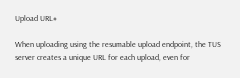Upload URL#

When uploading using the resumable upload endpoint, the TUS server creates a unique URL for each upload, even for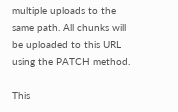multiple uploads to the same path. All chunks will be uploaded to this URL using the PATCH method.

This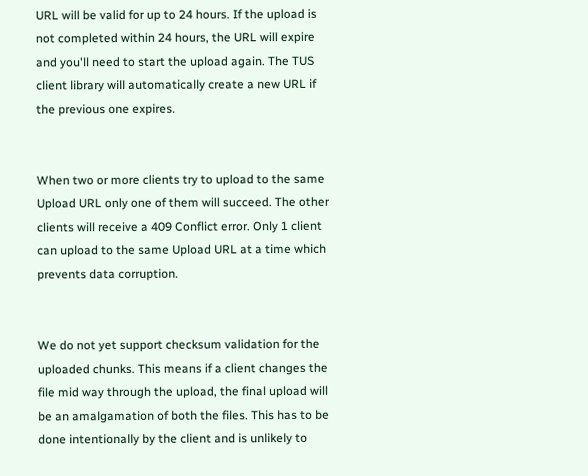URL will be valid for up to 24 hours. If the upload is not completed within 24 hours, the URL will expire and you'll need to start the upload again. The TUS client library will automatically create a new URL if the previous one expires.


When two or more clients try to upload to the same Upload URL only one of them will succeed. The other clients will receive a 409 Conflict error. Only 1 client can upload to the same Upload URL at a time which prevents data corruption.


We do not yet support checksum validation for the uploaded chunks. This means if a client changes the file mid way through the upload, the final upload will be an amalgamation of both the files. This has to be done intentionally by the client and is unlikely to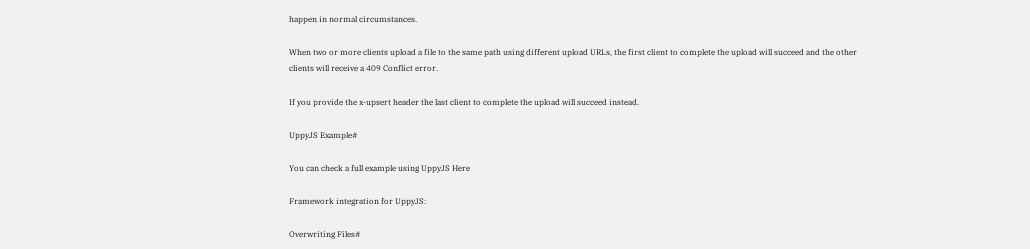happen in normal circumstances.

When two or more clients upload a file to the same path using different upload URLs, the first client to complete the upload will succeed and the other clients will receive a 409 Conflict error.

If you provide the x-upsert header the last client to complete the upload will succeed instead.

UppyJS Example#

You can check a full example using UppyJS Here

Framework integration for UppyJS:

Overwriting Files#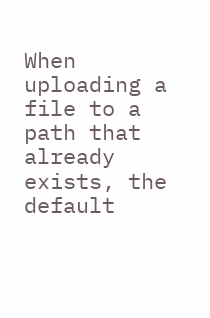When uploading a file to a path that already exists, the default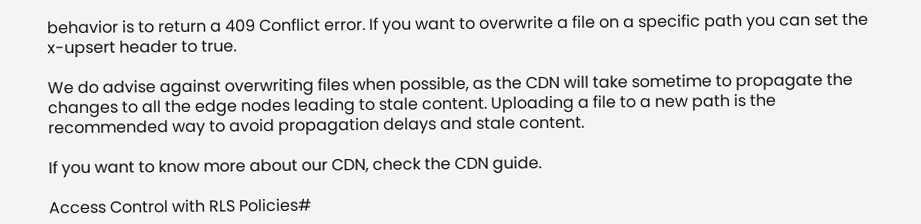behavior is to return a 409 Conflict error. If you want to overwrite a file on a specific path you can set the x-upsert header to true.

We do advise against overwriting files when possible, as the CDN will take sometime to propagate the changes to all the edge nodes leading to stale content. Uploading a file to a new path is the recommended way to avoid propagation delays and stale content.

If you want to know more about our CDN, check the CDN guide.

Access Control with RLS Policies#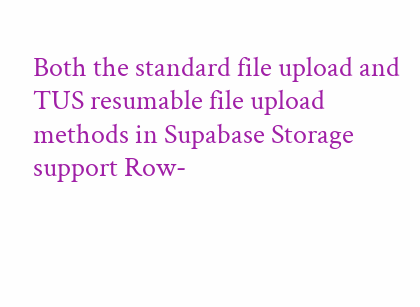Both the standard file upload and TUS resumable file upload methods in Supabase Storage support Row-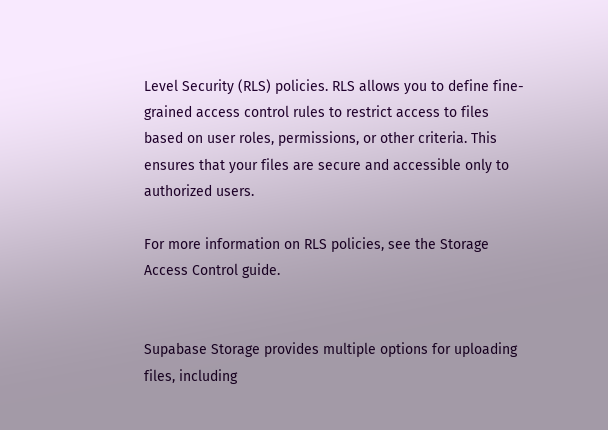Level Security (RLS) policies. RLS allows you to define fine-grained access control rules to restrict access to files based on user roles, permissions, or other criteria. This ensures that your files are secure and accessible only to authorized users.

For more information on RLS policies, see the Storage Access Control guide.


Supabase Storage provides multiple options for uploading files, including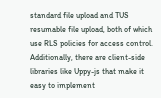standard file upload and TUS resumable file upload, both of which use RLS policies for access control. Additionally, there are client-side libraries like Uppy-js that make it easy to implement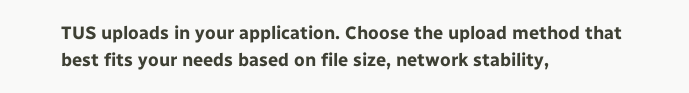TUS uploads in your application. Choose the upload method that best fits your needs based on file size, network stability,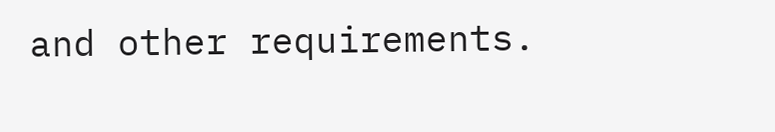and other requirements.